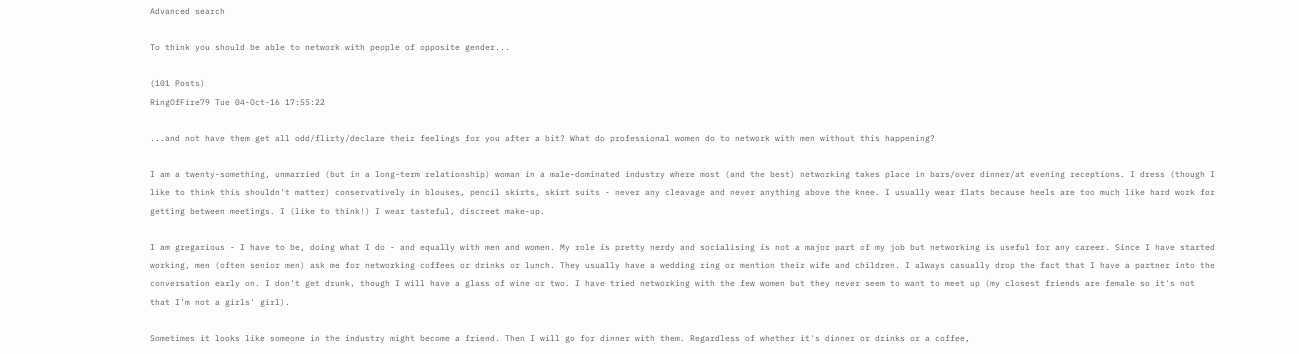Advanced search

To think you should be able to network with people of opposite gender...

(101 Posts)
RingOfFire79 Tue 04-Oct-16 17:55:22

...and not have them get all odd/flirty/declare their feelings for you after a bit? What do professional women do to network with men without this happening?

I am a twenty-something, unmarried (but in a long-term relationship) woman in a male-dominated industry where most (and the best) networking takes place in bars/over dinner/at evening receptions. I dress (though I like to think this shouldn't matter) conservatively in blouses, pencil skirts, skirt suits - never any cleavage and never anything above the knee. I usually wear flats because heels are too much like hard work for getting between meetings. I (like to think!) I wear tasteful, discreet make-up.

I am gregarious - I have to be, doing what I do - and equally with men and women. My role is pretty nerdy and socialising is not a major part of my job but networking is useful for any career. Since I have started working, men (often senior men) ask me for networking coffees or drinks or lunch. They usually have a wedding ring or mention their wife and children. I always casually drop the fact that I have a partner into the conversation early on. I don't get drunk, though I will have a glass of wine or two. I have tried networking with the few women but they never seem to want to meet up (my closest friends are female so it's not that I'm not a girls' girl).

Sometimes it looks like someone in the industry might become a friend. Then I will go for dinner with them. Regardless of whether it's dinner or drinks or a coffee,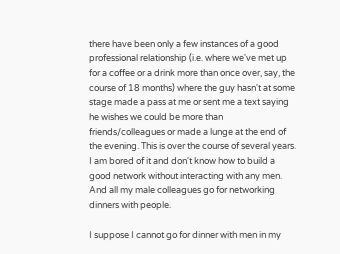there have been only a few instances of a good professional relationship (i.e. where we've met up for a coffee or a drink more than once over, say, the course of 18 months) where the guy hasn't at some stage made a pass at me or sent me a text saying he wishes we could be more than friends/colleagues or made a lunge at the end of the evening. This is over the course of several years. I am bored of it and don't know how to build a good network without interacting with any men. And all my male colleagues go for networking dinners with people.

I suppose I cannot go for dinner with men in my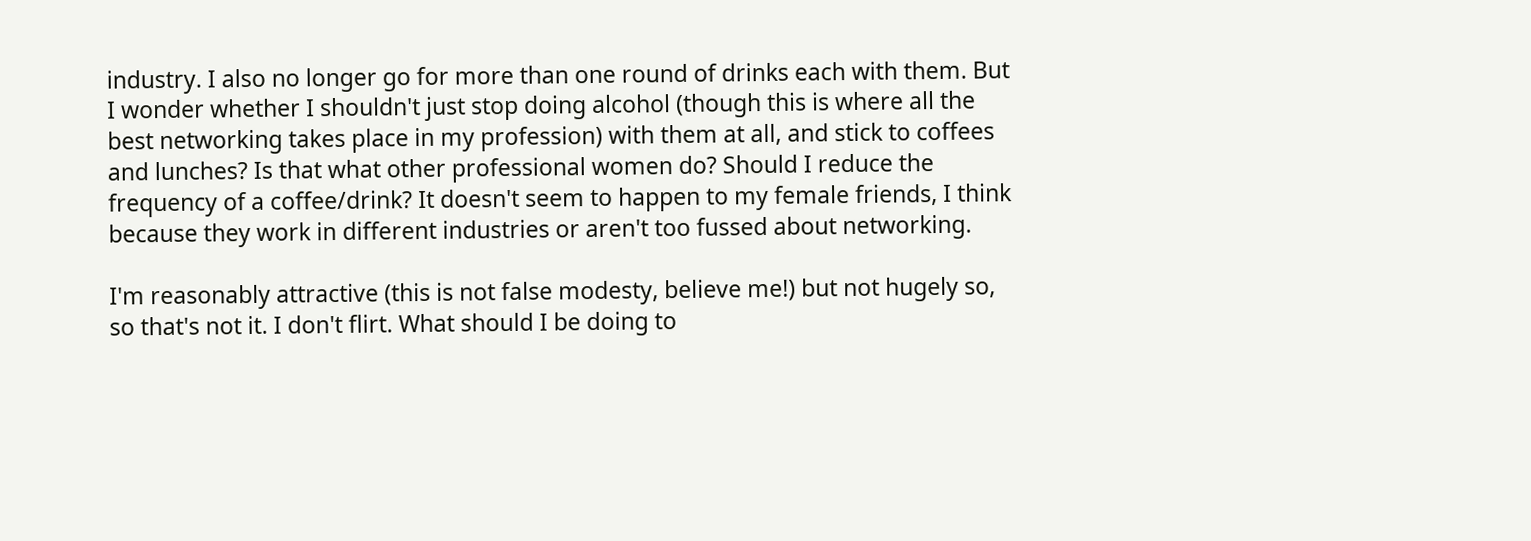industry. I also no longer go for more than one round of drinks each with them. But I wonder whether I shouldn't just stop doing alcohol (though this is where all the best networking takes place in my profession) with them at all, and stick to coffees and lunches? Is that what other professional women do? Should I reduce the frequency of a coffee/drink? It doesn't seem to happen to my female friends, I think because they work in different industries or aren't too fussed about networking.

I'm reasonably attractive (this is not false modesty, believe me!) but not hugely so, so that's not it. I don't flirt. What should I be doing to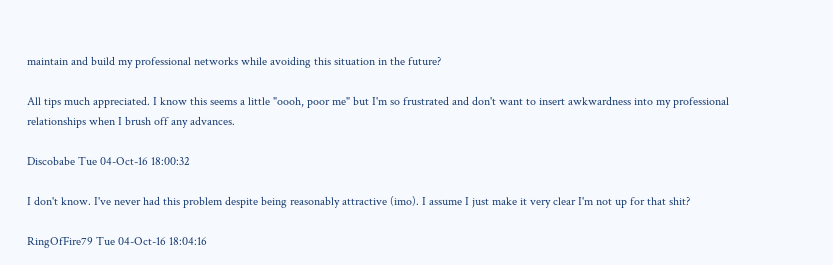maintain and build my professional networks while avoiding this situation in the future?

All tips much appreciated. I know this seems a little "oooh, poor me" but I'm so frustrated and don't want to insert awkwardness into my professional relationships when I brush off any advances.

Discobabe Tue 04-Oct-16 18:00:32

I don't know. I've never had this problem despite being reasonably attractive (imo). I assume I just make it very clear I'm not up for that shit?

RingOfFire79 Tue 04-Oct-16 18:04:16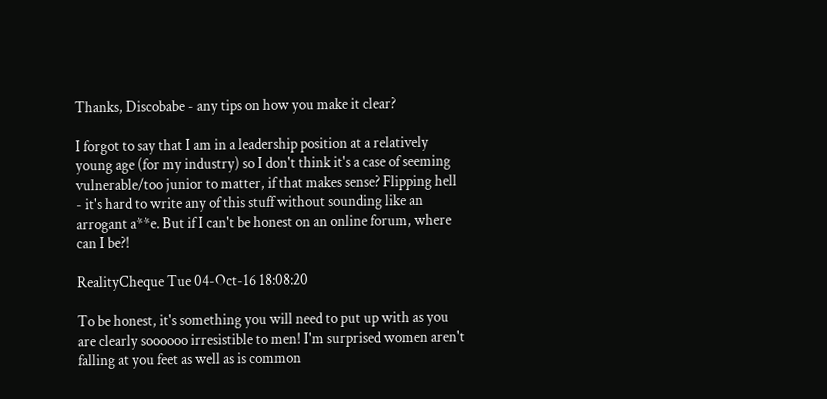Thanks, Discobabe - any tips on how you make it clear?

I forgot to say that I am in a leadership position at a relatively young age (for my industry) so I don't think it's a case of seeming vulnerable/too junior to matter, if that makes sense? Flipping hell - it's hard to write any of this stuff without sounding like an arrogant a**e. But if I can't be honest on an online forum, where can I be?!

RealityCheque Tue 04-Oct-16 18:08:20

To be honest, it's something you will need to put up with as you are clearly soooooo irresistible to men! I'm surprised women aren't falling at you feet as well as is common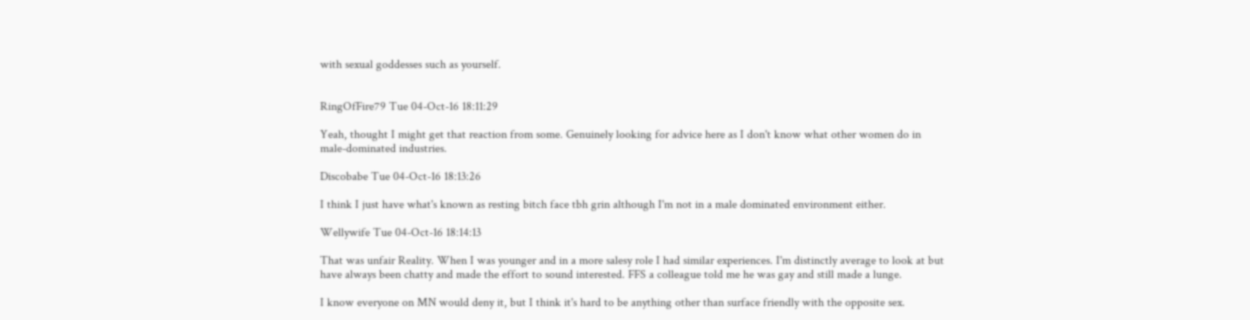with sexual goddesses such as yourself.


RingOfFire79 Tue 04-Oct-16 18:11:29

Yeah, thought I might get that reaction from some. Genuinely looking for advice here as I don't know what other women do in male-dominated industries.

Discobabe Tue 04-Oct-16 18:13:26

I think I just have what's known as resting bitch face tbh grin although I'm not in a male dominated environment either.

Wellywife Tue 04-Oct-16 18:14:13

That was unfair Reality. When I was younger and in a more salesy role I had similar experiences. I'm distinctly average to look at but have always been chatty and made the effort to sound interested. FFS a colleague told me he was gay and still made a lunge.

I know everyone on MN would deny it, but I think it's hard to be anything other than surface friendly with the opposite sex.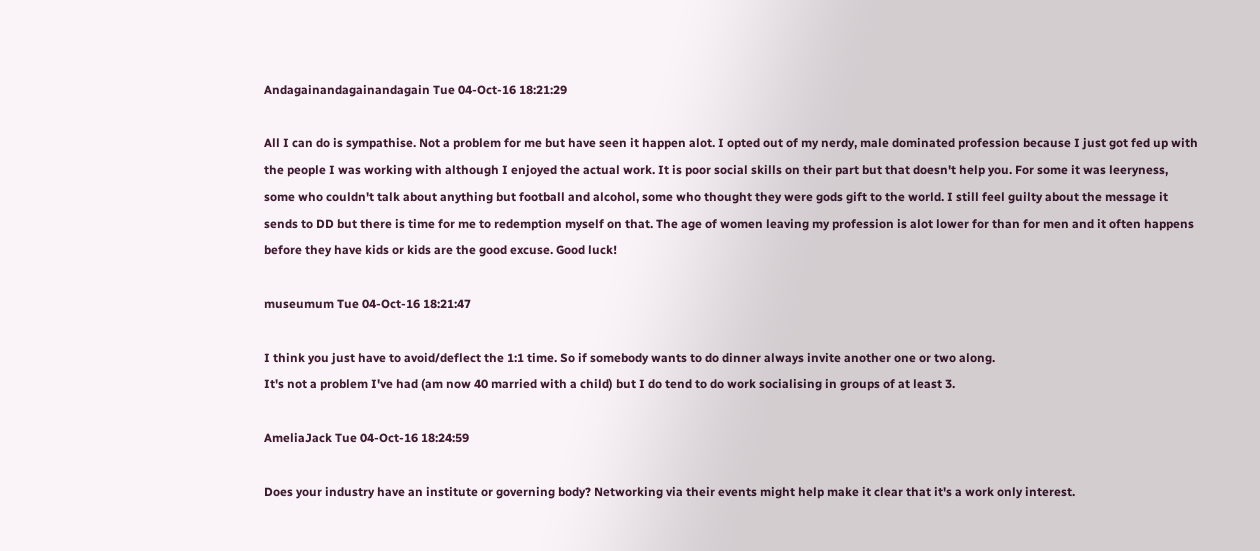Andagainandagainandagain Tue 04-Oct-16 18:21:29

All I can do is sympathise. Not a problem for me but have seen it happen alot. I opted out of my nerdy, male dominated profession because I just got fed up with the people I was working with although I enjoyed the actual work. It is poor social skills on their part but that doesn't help you. For some it was leeryness, some who couldn't talk about anything but football and alcohol, some who thought they were gods gift to the world. I still feel guilty about the message it sends to DD but there is time for me to redemption myself on that. The age of women leaving my profession is alot lower for than for men and it often happens before they have kids or kids are the good excuse. Good luck!

museumum Tue 04-Oct-16 18:21:47

I think you just have to avoid/deflect the 1:1 time. So if somebody wants to do dinner always invite another one or two along.
It's not a problem I've had (am now 40 married with a child) but I do tend to do work socialising in groups of at least 3.

AmeliaJack Tue 04-Oct-16 18:24:59

Does your industry have an institute or governing body? Networking via their events might help make it clear that it's a work only interest.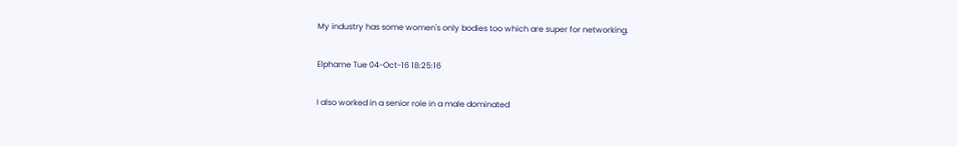My industry has some women's only bodies too which are super for networking.

Elphame Tue 04-Oct-16 18:25:16

I also worked in a senior role in a male dominated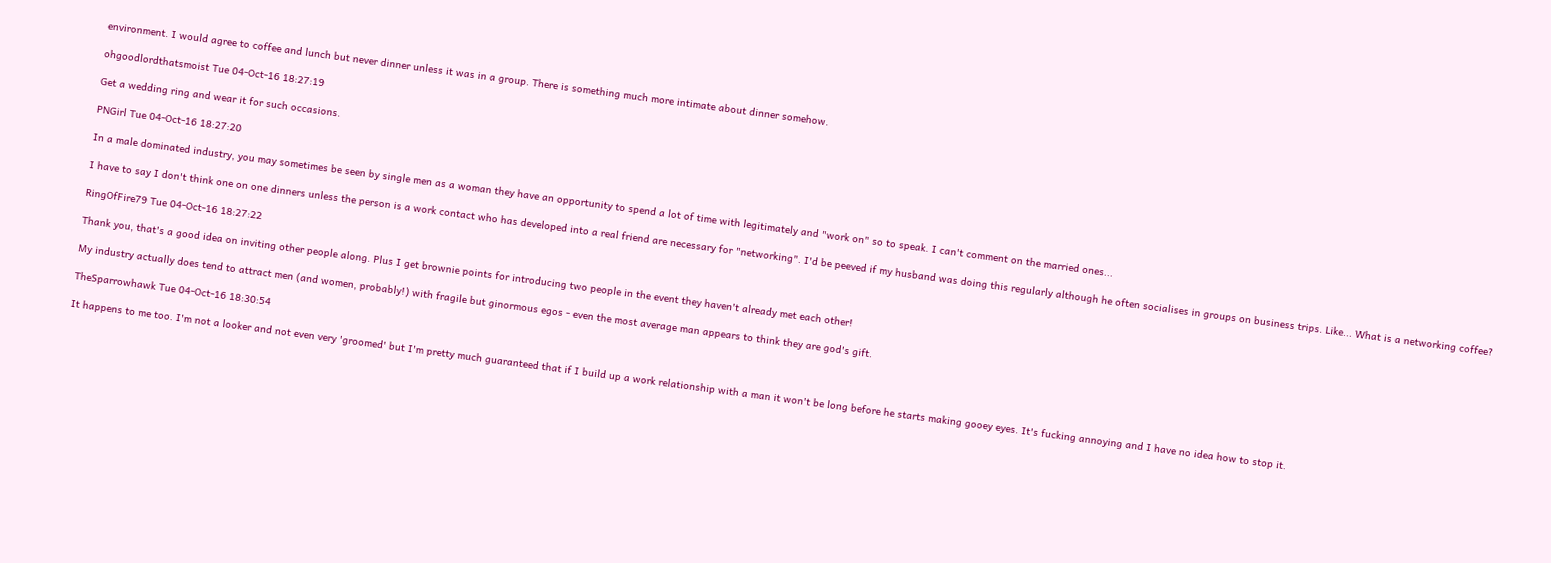environment. I would agree to coffee and lunch but never dinner unless it was in a group. There is something much more intimate about dinner somehow.

ohgoodlordthatsmoist Tue 04-Oct-16 18:27:19

Get a wedding ring and wear it for such occasions.

PNGirl Tue 04-Oct-16 18:27:20

In a male dominated industry, you may sometimes be seen by single men as a woman they have an opportunity to spend a lot of time with legitimately and "work on" so to speak. I can't comment on the married ones...

I have to say I don't think one on one dinners unless the person is a work contact who has developed into a real friend are necessary for "networking". I'd be peeved if my husband was doing this regularly although he often socialises in groups on business trips. Like... What is a networking coffee?

RingOfFire79 Tue 04-Oct-16 18:27:22

Thank you, that's a good idea on inviting other people along. Plus I get brownie points for introducing two people in the event they haven't already met each other!

My industry actually does tend to attract men (and women, probably!) with fragile but ginormous egos - even the most average man appears to think they are god's gift.

TheSparrowhawk Tue 04-Oct-16 18:30:54

It happens to me too. I'm not a looker and not even very 'groomed' but I'm pretty much guaranteed that if I build up a work relationship with a man it won't be long before he starts making gooey eyes. It's fucking annoying and I have no idea how to stop it.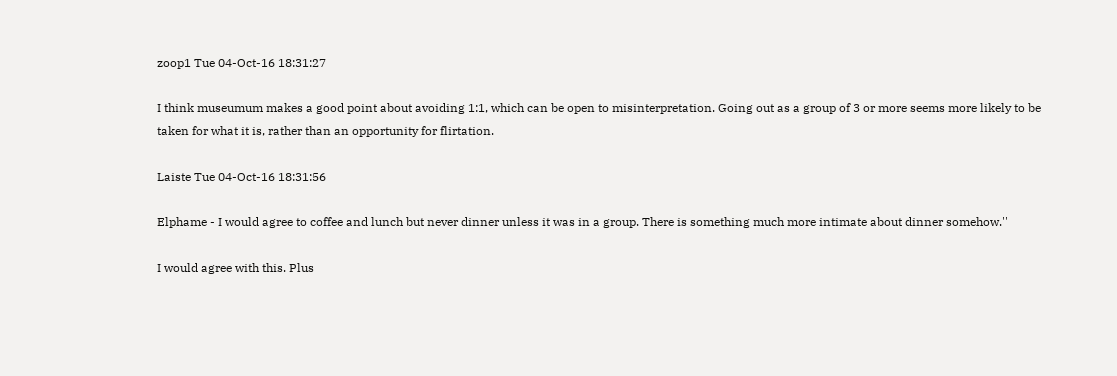zoop1 Tue 04-Oct-16 18:31:27

I think museumum makes a good point about avoiding 1:1, which can be open to misinterpretation. Going out as a group of 3 or more seems more likely to be taken for what it is, rather than an opportunity for flirtation.

Laiste Tue 04-Oct-16 18:31:56

Elphame - I would agree to coffee and lunch but never dinner unless it was in a group. There is something much more intimate about dinner somehow.''

I would agree with this. Plus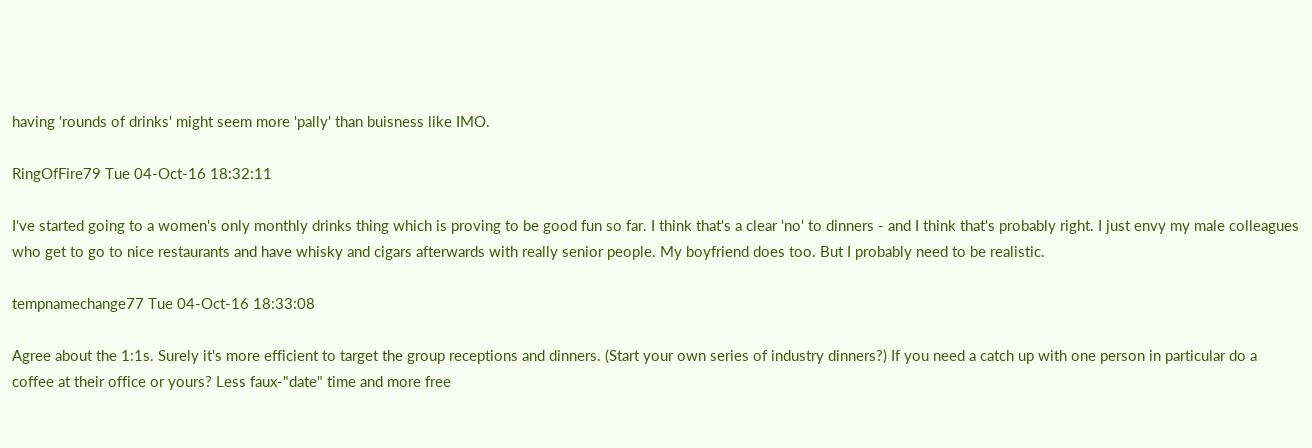having 'rounds of drinks' might seem more 'pally' than buisness like IMO.

RingOfFire79 Tue 04-Oct-16 18:32:11

I've started going to a women's only monthly drinks thing which is proving to be good fun so far. I think that's a clear 'no' to dinners - and I think that's probably right. I just envy my male colleagues who get to go to nice restaurants and have whisky and cigars afterwards with really senior people. My boyfriend does too. But I probably need to be realistic.

tempnamechange77 Tue 04-Oct-16 18:33:08

Agree about the 1:1s. Surely it's more efficient to target the group receptions and dinners. (Start your own series of industry dinners?) If you need a catch up with one person in particular do a coffee at their office or yours? Less faux-"date" time and more free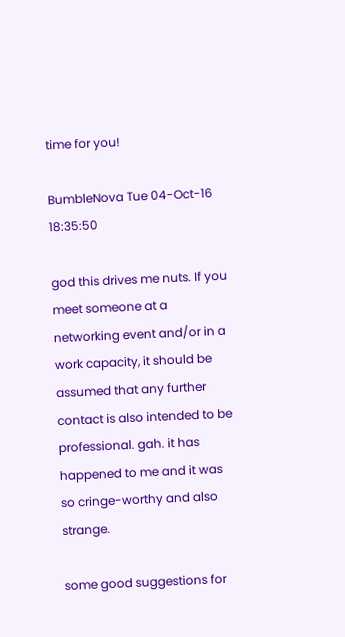time for you!

BumbleNova Tue 04-Oct-16 18:35:50

god this drives me nuts. If you meet someone at a networking event and/or in a work capacity, it should be assumed that any further contact is also intended to be professional. gah. it has happened to me and it was so cringe-worthy and also strange.

some good suggestions for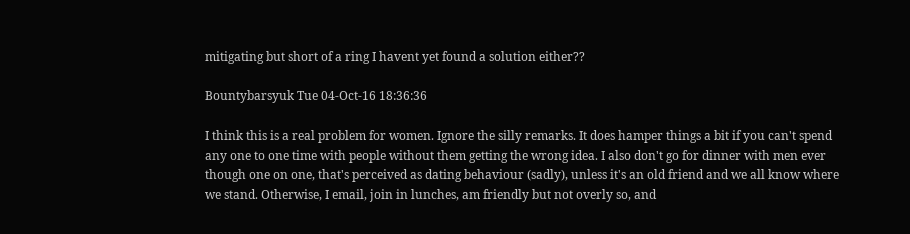mitigating but short of a ring I havent yet found a solution either??

Bountybarsyuk Tue 04-Oct-16 18:36:36

I think this is a real problem for women. Ignore the silly remarks. It does hamper things a bit if you can't spend any one to one time with people without them getting the wrong idea. I also don't go for dinner with men ever though one on one, that's perceived as dating behaviour (sadly), unless it's an old friend and we all know where we stand. Otherwise, I email, join in lunches, am friendly but not overly so, and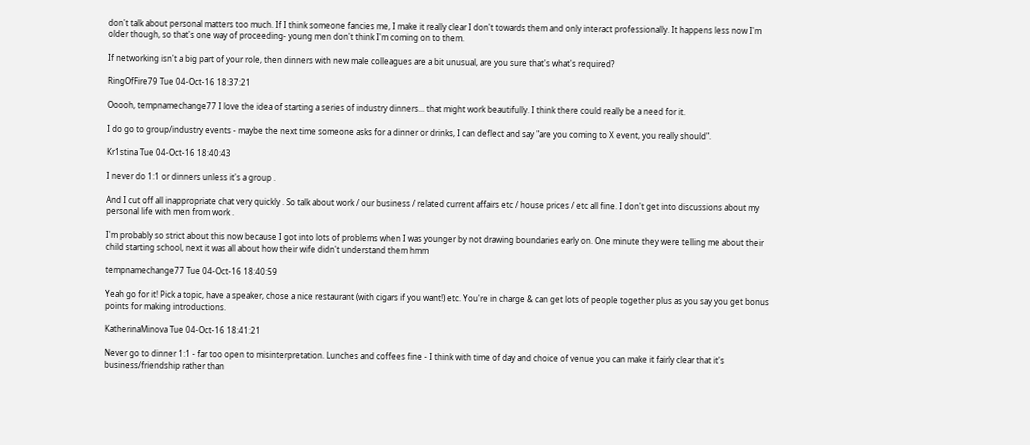don't talk about personal matters too much. If I think someone fancies me, I make it really clear I don't towards them and only interact professionally. It happens less now I'm older though, so that's one way of proceeding- young men don't think I'm coming on to them.

If networking isn't a big part of your role, then dinners with new male colleagues are a bit unusual, are you sure that's what's required?

RingOfFire79 Tue 04-Oct-16 18:37:21

Ooooh, tempnamechange77 I love the idea of starting a series of industry dinners... that might work beautifully. I think there could really be a need for it.

I do go to group/industry events - maybe the next time someone asks for a dinner or drinks, I can deflect and say "are you coming to X event, you really should".

Kr1stina Tue 04-Oct-16 18:40:43

I never do 1:1 or dinners unless it's a group .

And I cut off all inappropriate chat very quickly . So talk about work / our business / related current affairs etc / house prices / etc all fine. I don't get into discussions about my personal life with men from work .

I'm probably so strict about this now because I got into lots of problems when I was younger by not drawing boundaries early on. One minute they were telling me about their child starting school, next it was all about how their wife didn't understand them hmm

tempnamechange77 Tue 04-Oct-16 18:40:59

Yeah go for it! Pick a topic, have a speaker, chose a nice restaurant (with cigars if you want!) etc. You're in charge & can get lots of people together plus as you say you get bonus points for making introductions.

KatherinaMinova Tue 04-Oct-16 18:41:21

Never go to dinner 1:1 - far too open to misinterpretation. Lunches and coffees fine - I think with time of day and choice of venue you can make it fairly clear that it's business/friendship rather than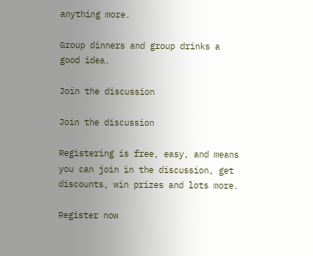anything more.

Group dinners and group drinks a good idea.

Join the discussion

Join the discussion

Registering is free, easy, and means you can join in the discussion, get discounts, win prizes and lots more.

Register now